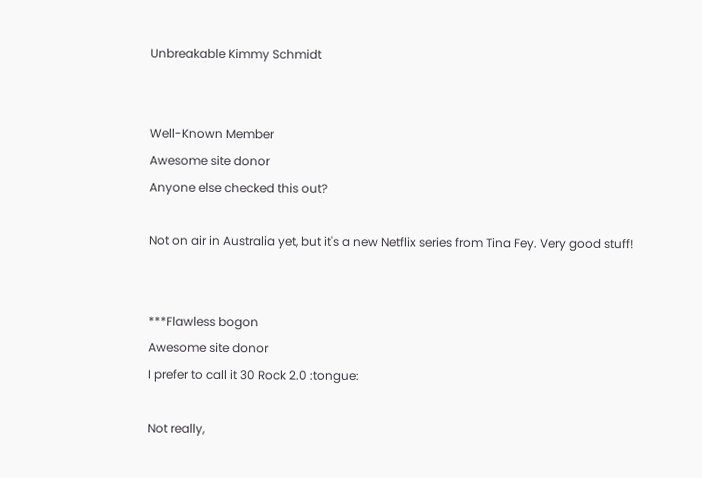Unbreakable Kimmy Schmidt


Well-Known Member
Awesome site donor
Anyone else checked this out?

Not on air in Australia yet, but it's a new Netflix series from Tina Fey. Very good stuff!


***Flawless bogon
Awesome site donor
I prefer to call it 30 Rock 2.0 :tongue:

Not really,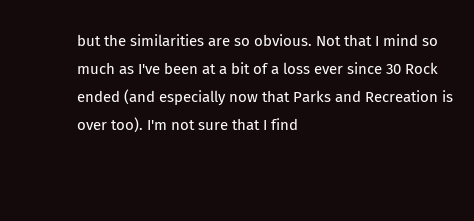but the similarities are so obvious. Not that I mind so much as I've been at a bit of a loss ever since 30 Rock ended (and especially now that Parks and Recreation is over too). I'm not sure that I find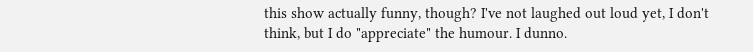this show actually funny, though? I've not laughed out loud yet, I don't think, but I do "appreciate" the humour. I dunno.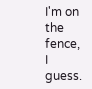I'm on the fence, I guess.